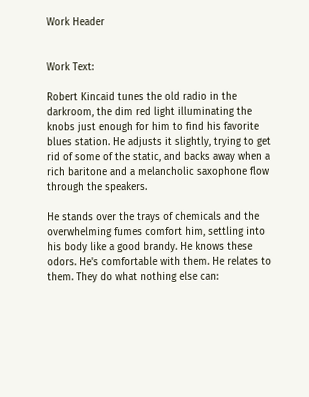Work Header


Work Text:

Robert Kincaid tunes the old radio in the darkroom, the dim red light illuminating the knobs just enough for him to find his favorite blues station. He adjusts it slightly, trying to get rid of some of the static, and backs away when a rich baritone and a melancholic saxophone flow through the speakers.

He stands over the trays of chemicals and the overwhelming fumes comfort him, settling into his body like a good brandy. He knows these odors. He's comfortable with them. He relates to them. They do what nothing else can: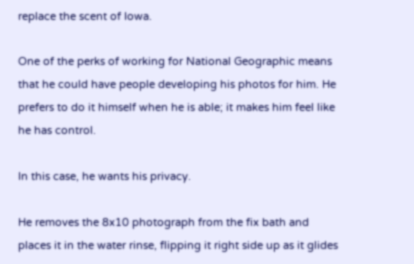replace the scent of Iowa.

One of the perks of working for National Geographic means that he could have people developing his photos for him. He prefers to do it himself when he is able; it makes him feel like he has control.

In this case, he wants his privacy.

He removes the 8x10 photograph from the fix bath and places it in the water rinse, flipping it right side up as it glides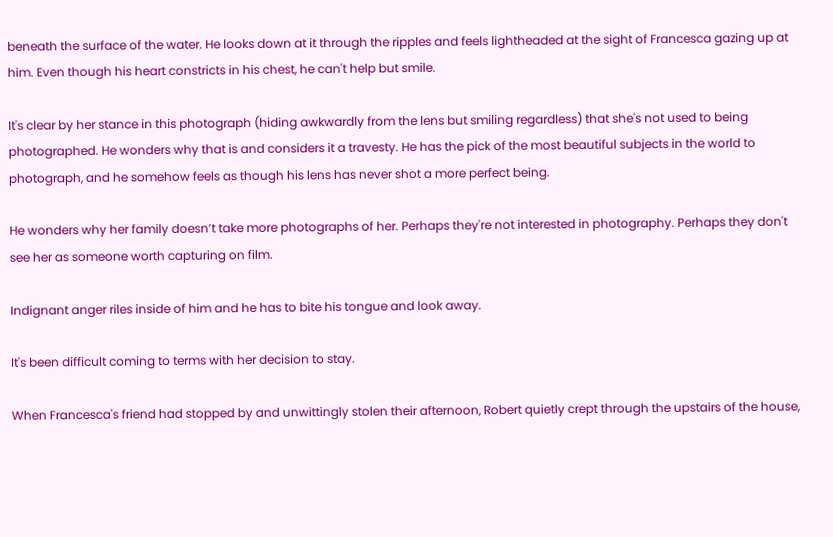beneath the surface of the water. He looks down at it through the ripples and feels lightheaded at the sight of Francesca gazing up at him. Even though his heart constricts in his chest, he can't help but smile.

It's clear by her stance in this photograph (hiding awkwardly from the lens but smiling regardless) that she's not used to being photographed. He wonders why that is and considers it a travesty. He has the pick of the most beautiful subjects in the world to photograph, and he somehow feels as though his lens has never shot a more perfect being.

He wonders why her family doesn’t take more photographs of her. Perhaps they're not interested in photography. Perhaps they don't see her as someone worth capturing on film.

Indignant anger riles inside of him and he has to bite his tongue and look away.

It's been difficult coming to terms with her decision to stay.

When Francesca's friend had stopped by and unwittingly stolen their afternoon, Robert quietly crept through the upstairs of the house,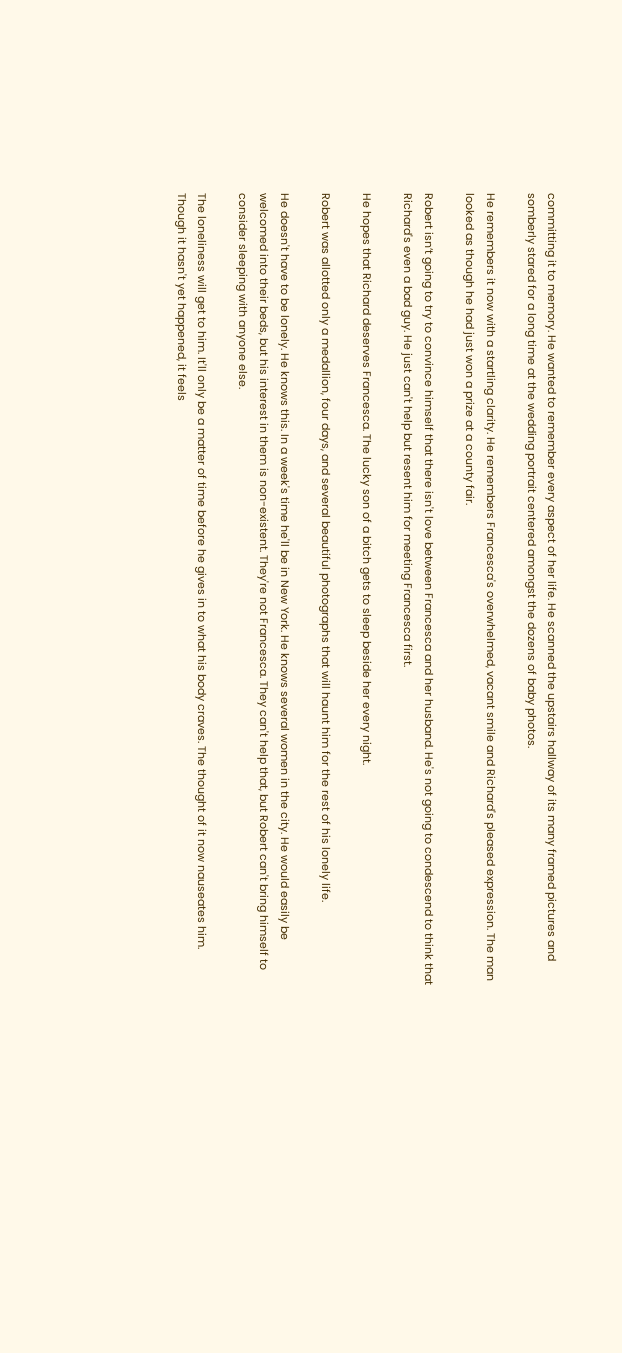committing it to memory. He wanted to remember every aspect of her life. He scanned the upstairs hallway of its many framed pictures and somberly stared for a long time at the wedding portrait centered amongst the dozens of baby photos.

He remembers it now with a startling clarity. He remembers Francesca's overwhelmed, vacant smile and Richard's pleased expression. The man looked as though he had just won a prize at a county fair.

Robert isn’t going to try to convince himself that there isn't love between Francesca and her husband. He's not going to condescend to think that Richard's even a bad guy. He just can't help but resent him for meeting Francesca first.

He hopes that Richard deserves Francesca. The lucky son of a bitch gets to sleep beside her every night.

Robert was allotted only a medallion, four days, and several beautiful photographs that will haunt him for the rest of his lonely life.

He doesn't have to be lonely. He knows this. In a week's time he'll be in New York. He knows several women in the city. He would easily be welcomed into their beds, but his interest in them is non-existent. They're not Francesca. They can't help that, but Robert can't bring himself to consider sleeping with anyone else.

The loneliness will get to him. It'll only be a matter of time before he gives in to what his body craves. The thought of it now nauseates him. Though it hasn't yet happened, it feels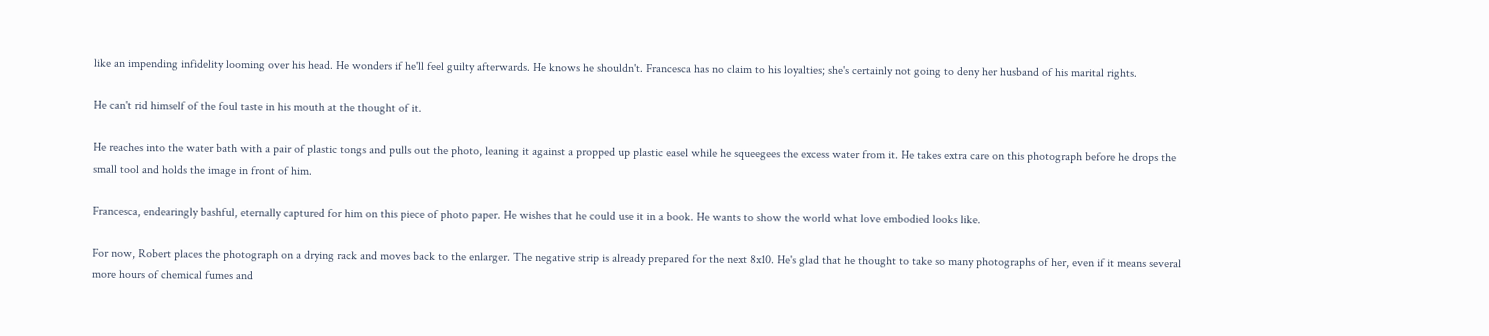like an impending infidelity looming over his head. He wonders if he'll feel guilty afterwards. He knows he shouldn't. Francesca has no claim to his loyalties; she's certainly not going to deny her husband of his marital rights.

He can't rid himself of the foul taste in his mouth at the thought of it.

He reaches into the water bath with a pair of plastic tongs and pulls out the photo, leaning it against a propped up plastic easel while he squeegees the excess water from it. He takes extra care on this photograph before he drops the small tool and holds the image in front of him.

Francesca, endearingly bashful, eternally captured for him on this piece of photo paper. He wishes that he could use it in a book. He wants to show the world what love embodied looks like.

For now, Robert places the photograph on a drying rack and moves back to the enlarger. The negative strip is already prepared for the next 8x10. He's glad that he thought to take so many photographs of her, even if it means several more hours of chemical fumes and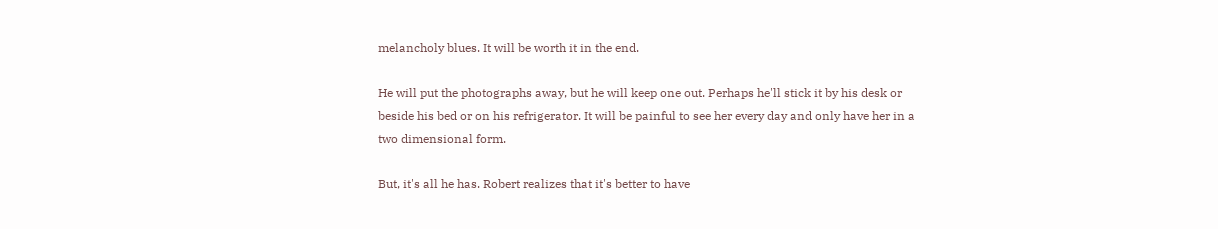melancholy blues. It will be worth it in the end.

He will put the photographs away, but he will keep one out. Perhaps he'll stick it by his desk or beside his bed or on his refrigerator. It will be painful to see her every day and only have her in a two dimensional form.

But, it's all he has. Robert realizes that it's better to have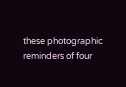these photographic reminders of four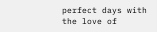perfect days with the love of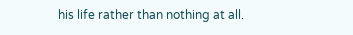his life rather than nothing at all.